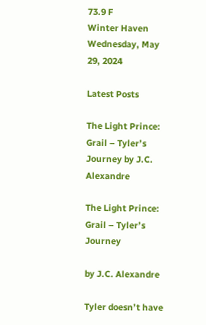73.9 F
Winter Haven
Wednesday, May 29, 2024

Latest Posts

The Light Prince: Grail – Tyler’s Journey by J.C. Alexandre

The Light Prince: Grail – Tyler’s Journey

by J.C. Alexandre

Tyler doesn’t have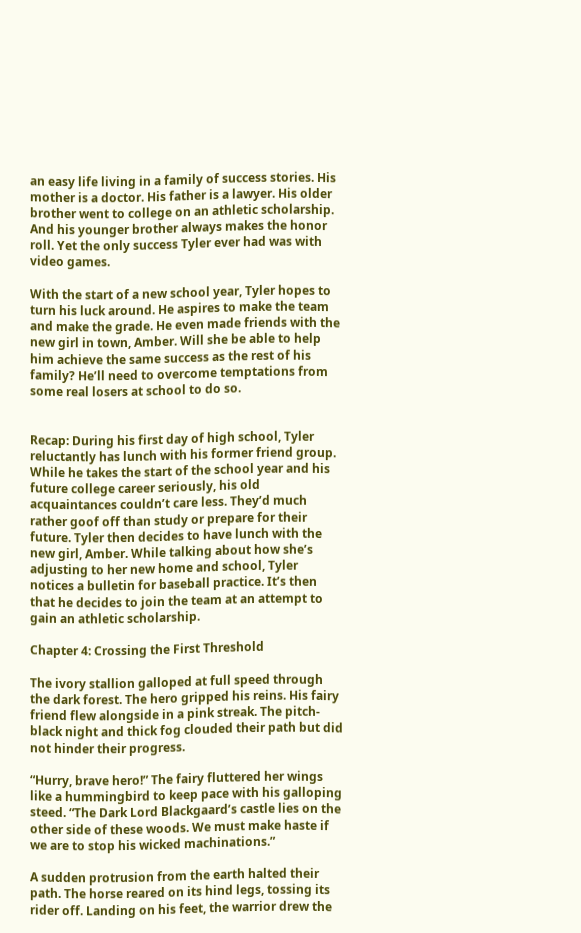an easy life living in a family of success stories. His mother is a doctor. His father is a lawyer. His older brother went to college on an athletic scholarship. And his younger brother always makes the honor roll. Yet the only success Tyler ever had was with video games.

With the start of a new school year, Tyler hopes to turn his luck around. He aspires to make the team and make the grade. He even made friends with the new girl in town, Amber. Will she be able to help him achieve the same success as the rest of his family? He’ll need to overcome temptations from some real losers at school to do so.


Recap: During his first day of high school, Tyler reluctantly has lunch with his former friend group. While he takes the start of the school year and his future college career seriously, his old acquaintances couldn’t care less. They’d much rather goof off than study or prepare for their future. Tyler then decides to have lunch with the new girl, Amber. While talking about how she’s adjusting to her new home and school, Tyler notices a bulletin for baseball practice. It’s then that he decides to join the team at an attempt to gain an athletic scholarship.

Chapter 4: Crossing the First Threshold

The ivory stallion galloped at full speed through the dark forest. The hero gripped his reins. His fairy friend flew alongside in a pink streak. The pitch-black night and thick fog clouded their path but did not hinder their progress.

“Hurry, brave hero!” The fairy fluttered her wings like a hummingbird to keep pace with his galloping steed. “The Dark Lord Blackgaard’s castle lies on the other side of these woods. We must make haste if we are to stop his wicked machinations.”

A sudden protrusion from the earth halted their path. The horse reared on its hind legs, tossing its rider off. Landing on his feet, the warrior drew the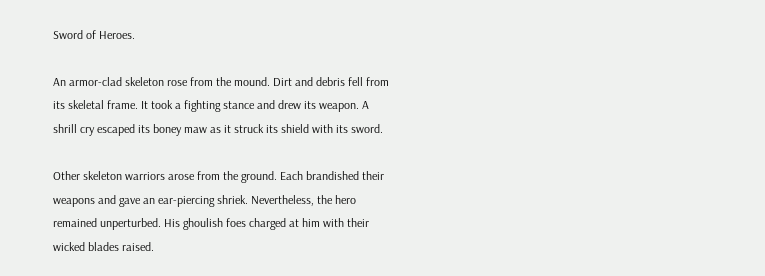Sword of Heroes.

An armor-clad skeleton rose from the mound. Dirt and debris fell from its skeletal frame. It took a fighting stance and drew its weapon. A shrill cry escaped its boney maw as it struck its shield with its sword.

Other skeleton warriors arose from the ground. Each brandished their weapons and gave an ear-piercing shriek. Nevertheless, the hero remained unperturbed. His ghoulish foes charged at him with their wicked blades raised.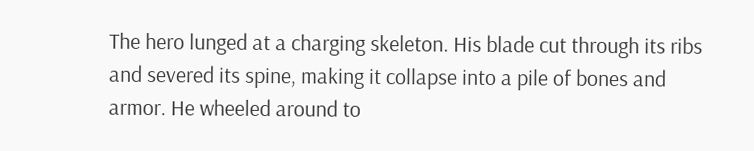The hero lunged at a charging skeleton. His blade cut through its ribs and severed its spine, making it collapse into a pile of bones and armor. He wheeled around to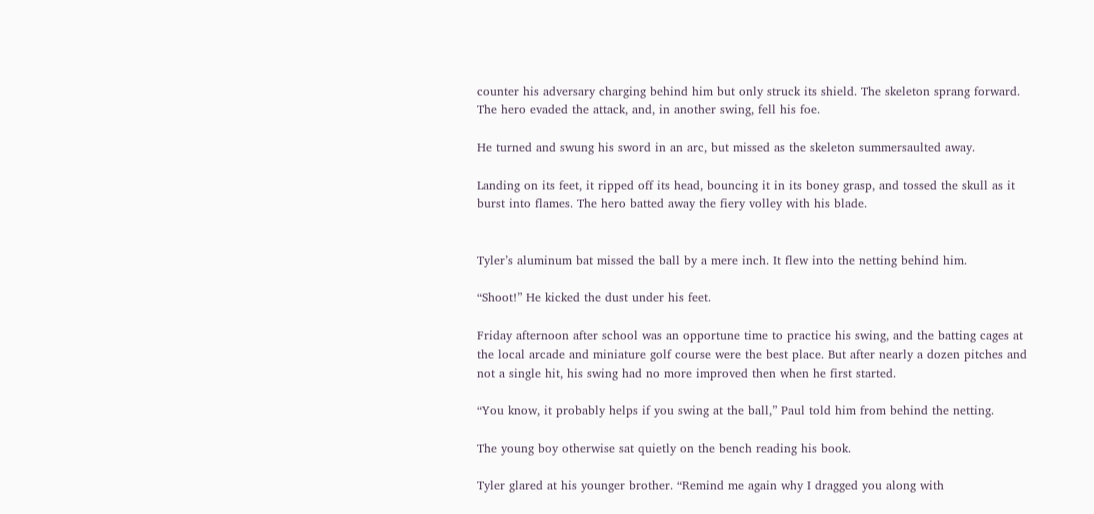counter his adversary charging behind him but only struck its shield. The skeleton sprang forward. The hero evaded the attack, and, in another swing, fell his foe.

He turned and swung his sword in an arc, but missed as the skeleton summersaulted away.

Landing on its feet, it ripped off its head, bouncing it in its boney grasp, and tossed the skull as it burst into flames. The hero batted away the fiery volley with his blade.


Tyler’s aluminum bat missed the ball by a mere inch. It flew into the netting behind him.

“Shoot!” He kicked the dust under his feet.

Friday afternoon after school was an opportune time to practice his swing, and the batting cages at the local arcade and miniature golf course were the best place. But after nearly a dozen pitches and not a single hit, his swing had no more improved then when he first started.

“You know, it probably helps if you swing at the ball,” Paul told him from behind the netting.

The young boy otherwise sat quietly on the bench reading his book.

Tyler glared at his younger brother. “Remind me again why I dragged you along with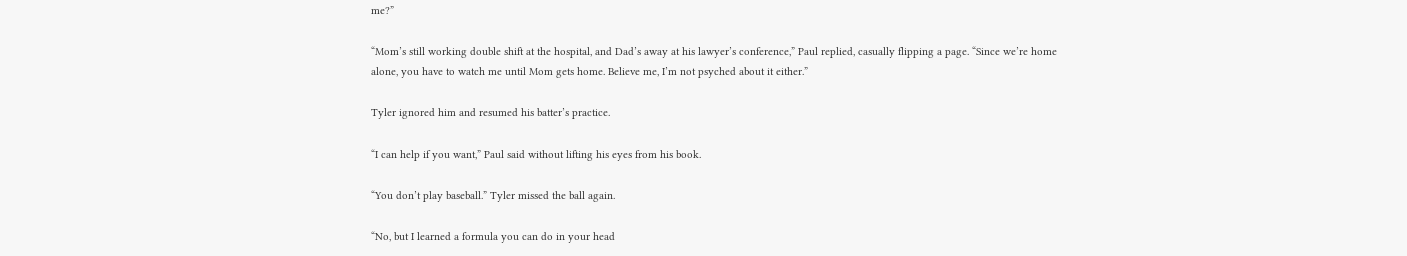me?”

“Mom’s still working double shift at the hospital, and Dad’s away at his lawyer’s conference,” Paul replied, casually flipping a page. “Since we’re home alone, you have to watch me until Mom gets home. Believe me, I’m not psyched about it either.”

Tyler ignored him and resumed his batter’s practice.

“I can help if you want,” Paul said without lifting his eyes from his book.

“You don’t play baseball.” Tyler missed the ball again.

“No, but I learned a formula you can do in your head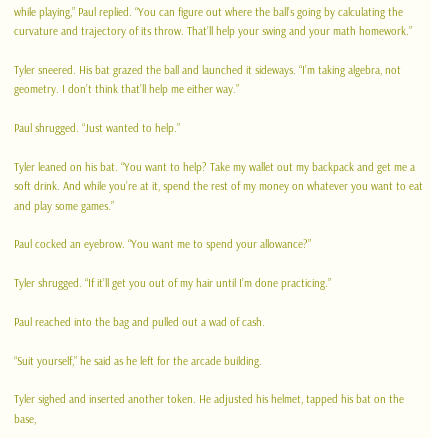while playing,” Paul replied. “You can figure out where the ball’s going by calculating the curvature and trajectory of its throw. That’ll help your swing and your math homework.”

Tyler sneered. His bat grazed the ball and launched it sideways. “I’m taking algebra, not geometry. I don’t think that’ll help me either way.”

Paul shrugged. “Just wanted to help.”

Tyler leaned on his bat. “You want to help? Take my wallet out my backpack and get me a soft drink. And while you’re at it, spend the rest of my money on whatever you want to eat and play some games.”

Paul cocked an eyebrow. “You want me to spend your allowance?”

Tyler shrugged. “If it’ll get you out of my hair until I’m done practicing.”

Paul reached into the bag and pulled out a wad of cash.

“Suit yourself,” he said as he left for the arcade building.

Tyler sighed and inserted another token. He adjusted his helmet, tapped his bat on the base,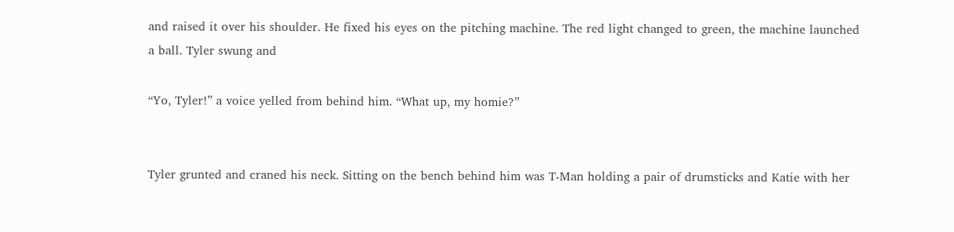and raised it over his shoulder. He fixed his eyes on the pitching machine. The red light changed to green, the machine launched a ball. Tyler swung and

“Yo, Tyler!” a voice yelled from behind him. “What up, my homie?”


Tyler grunted and craned his neck. Sitting on the bench behind him was T-Man holding a pair of drumsticks and Katie with her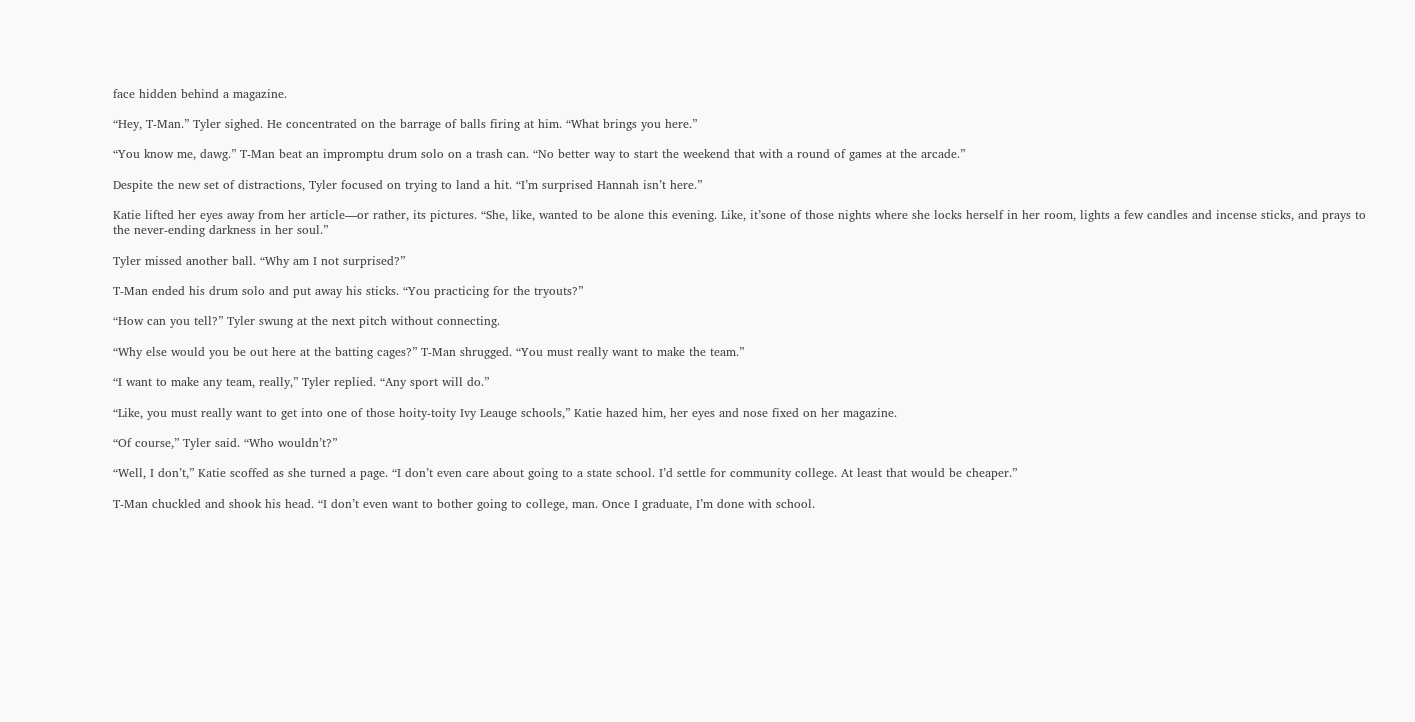face hidden behind a magazine.

“Hey, T-Man.” Tyler sighed. He concentrated on the barrage of balls firing at him. “What brings you here.”

“You know me, dawg.” T-Man beat an impromptu drum solo on a trash can. “No better way to start the weekend that with a round of games at the arcade.”

Despite the new set of distractions, Tyler focused on trying to land a hit. “I’m surprised Hannah isn’t here.”

Katie lifted her eyes away from her article—or rather, its pictures. “She, like, wanted to be alone this evening. Like, it’sone of those nights where she locks herself in her room, lights a few candles and incense sticks, and prays to the never-ending darkness in her soul.”

Tyler missed another ball. “Why am I not surprised?”

T-Man ended his drum solo and put away his sticks. “You practicing for the tryouts?”

“How can you tell?” Tyler swung at the next pitch without connecting.

“Why else would you be out here at the batting cages?” T-Man shrugged. “You must really want to make the team.”

“I want to make any team, really,” Tyler replied. “Any sport will do.”

“Like, you must really want to get into one of those hoity-toity Ivy Leauge schools,” Katie hazed him, her eyes and nose fixed on her magazine.

“Of course,” Tyler said. “Who wouldn’t?”

“Well, I don’t,” Katie scoffed as she turned a page. “I don’t even care about going to a state school. I’d settle for community college. At least that would be cheaper.”

T-Man chuckled and shook his head. “I don’t even want to bother going to college, man. Once I graduate, I’m done with school.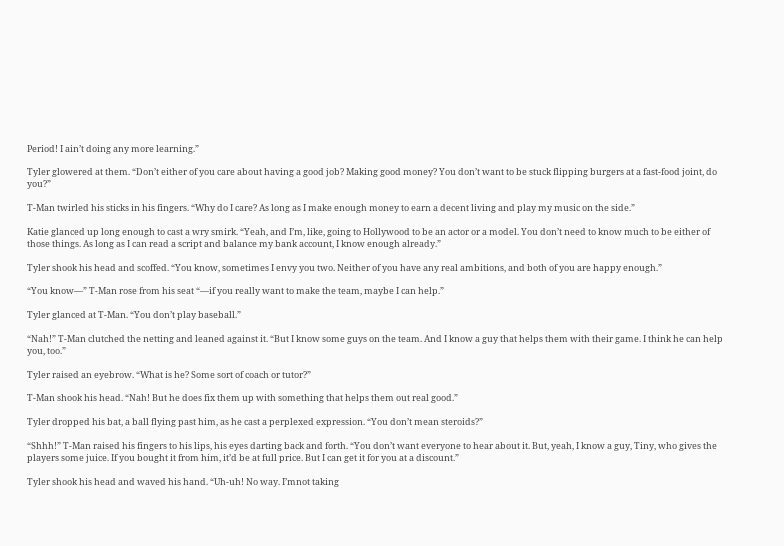Period! I ain’t doing any more learning.”

Tyler glowered at them. “Don’t either of you care about having a good job? Making good money? You don’t want to be stuck flipping burgers at a fast-food joint, do you?”

T-Man twirled his sticks in his fingers. “Why do I care? As long as I make enough money to earn a decent living and play my music on the side.”

Katie glanced up long enough to cast a wry smirk. “Yeah, and I’m, like, going to Hollywood to be an actor or a model. You don’t need to know much to be either of those things. As long as I can read a script and balance my bank account, I know enough already.”

Tyler shook his head and scoffed. “You know, sometimes I envy you two. Neither of you have any real ambitions, and both of you are happy enough.”

“You know—” T-Man rose from his seat “—if you really want to make the team, maybe I can help.”

Tyler glanced at T-Man. “You don’t play baseball.”

“Nah!” T-Man clutched the netting and leaned against it. “But I know some guys on the team. And I know a guy that helps them with their game. I think he can help you, too.”

Tyler raised an eyebrow. “What is he? Some sort of coach or tutor?”

T-Man shook his head. “Nah! But he does fix them up with something that helps them out real good.”

Tyler dropped his bat, a ball flying past him, as he cast a perplexed expression. “You don’t mean steroids?”

“Shhh!” T-Man raised his fingers to his lips, his eyes darting back and forth. “You don’t want everyone to hear about it. But, yeah, I know a guy, Tiny, who gives the players some juice. If you bought it from him, it’d be at full price. But I can get it for you at a discount.”

Tyler shook his head and waved his hand. “Uh-uh! No way. I’mnot taking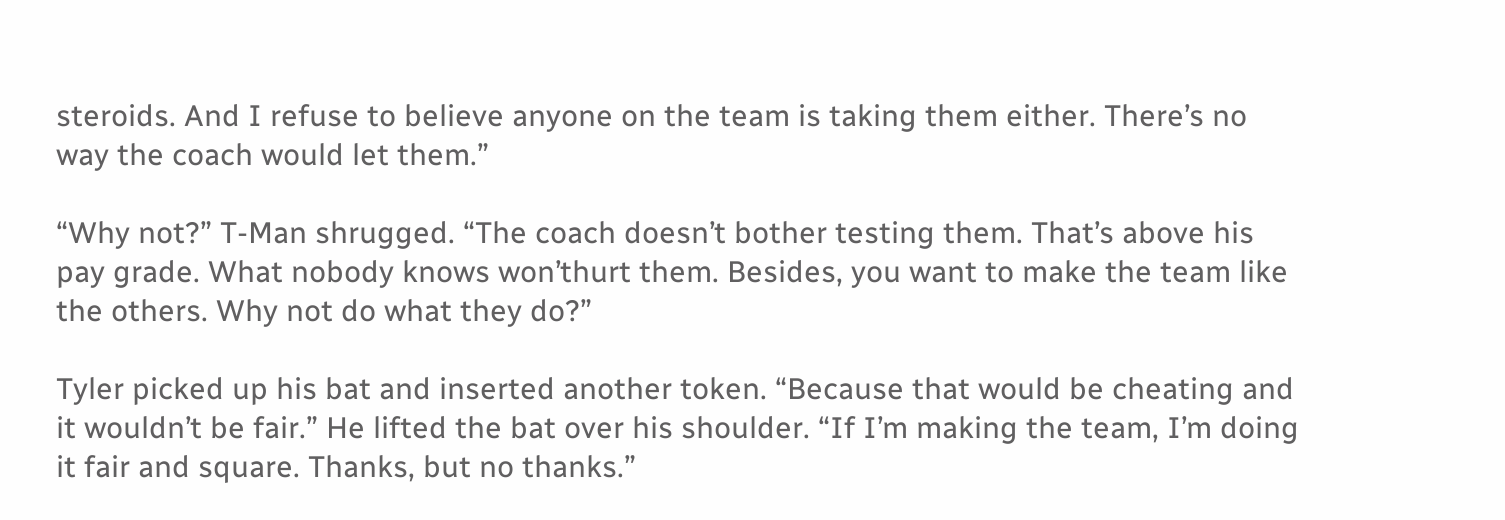steroids. And I refuse to believe anyone on the team is taking them either. There’s no way the coach would let them.”

“Why not?” T-Man shrugged. “The coach doesn’t bother testing them. That’s above his pay grade. What nobody knows won’thurt them. Besides, you want to make the team like the others. Why not do what they do?”

Tyler picked up his bat and inserted another token. “Because that would be cheating and it wouldn’t be fair.” He lifted the bat over his shoulder. “If I’m making the team, I’m doing it fair and square. Thanks, but no thanks.”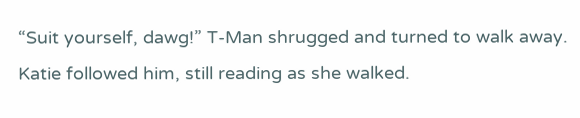“Suit yourself, dawg!” T-Man shrugged and turned to walk away. Katie followed him, still reading as she walked.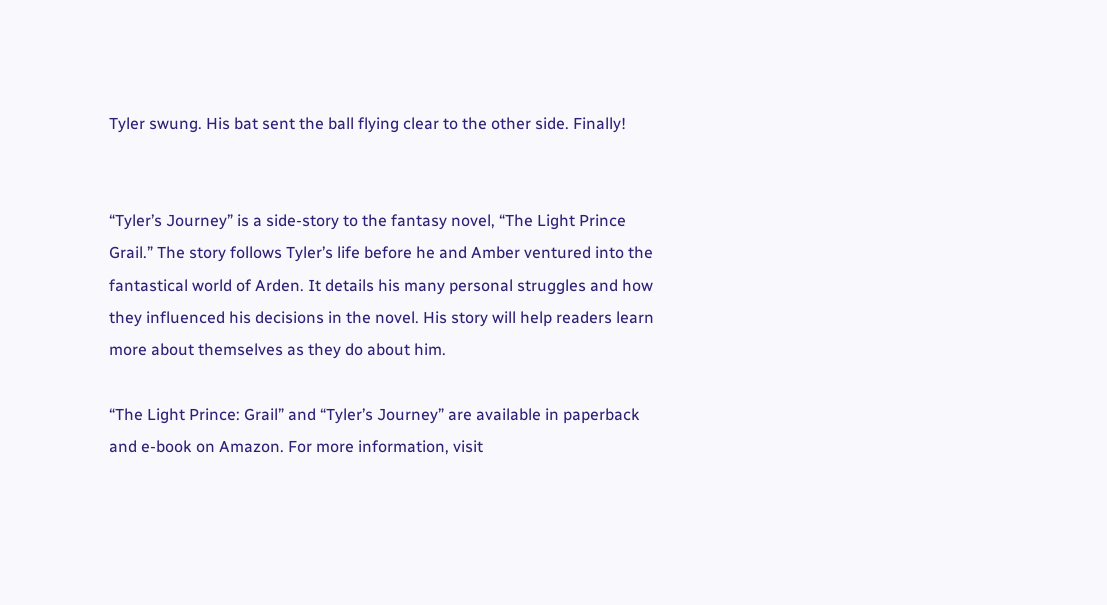Tyler swung. His bat sent the ball flying clear to the other side. Finally!


“Tyler’s Journey” is a side-story to the fantasy novel, “The Light Prince Grail.” The story follows Tyler’s life before he and Amber ventured into the fantastical world of Arden. It details his many personal struggles and how they influenced his decisions in the novel. His story will help readers learn more about themselves as they do about him.

“The Light Prince: Grail” and “Tyler’s Journey” are available in paperback and e-book on Amazon. For more information, visit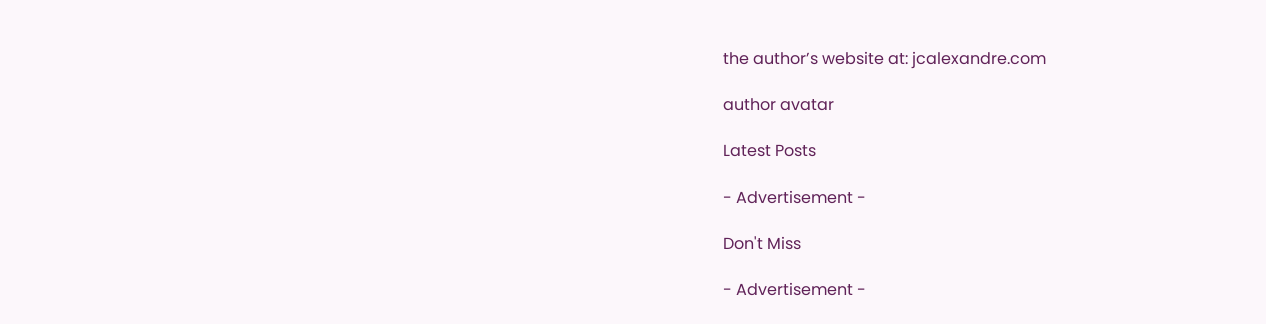the author’s website at: jcalexandre.com

author avatar

Latest Posts

- Advertisement -

Don't Miss

- Advertisement -